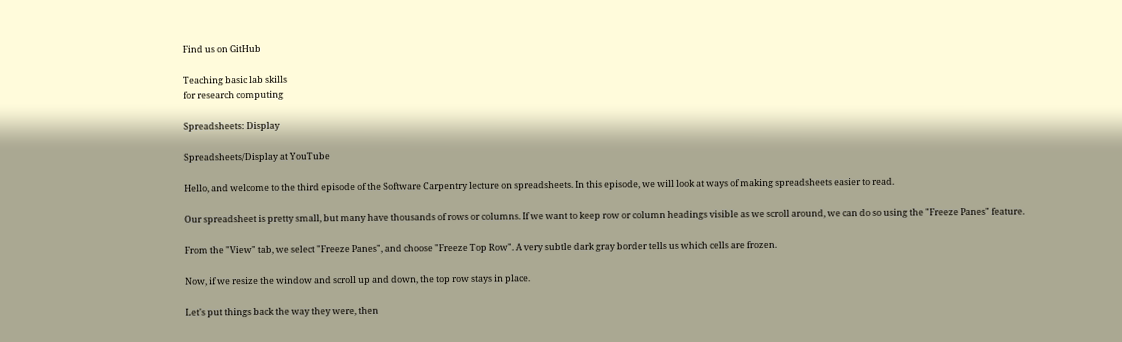Find us on GitHub

Teaching basic lab skills
for research computing

Spreadsheets: Display

Spreadsheets/Display at YouTube

Hello, and welcome to the third episode of the Software Carpentry lecture on spreadsheets. In this episode, we will look at ways of making spreadsheets easier to read.

Our spreadsheet is pretty small, but many have thousands of rows or columns. If we want to keep row or column headings visible as we scroll around, we can do so using the "Freeze Panes" feature.

From the "View" tab, we select "Freeze Panes", and choose "Freeze Top Row". A very subtle dark gray border tells us which cells are frozen.

Now, if we resize the window and scroll up and down, the top row stays in place.

Let's put things back the way they were, then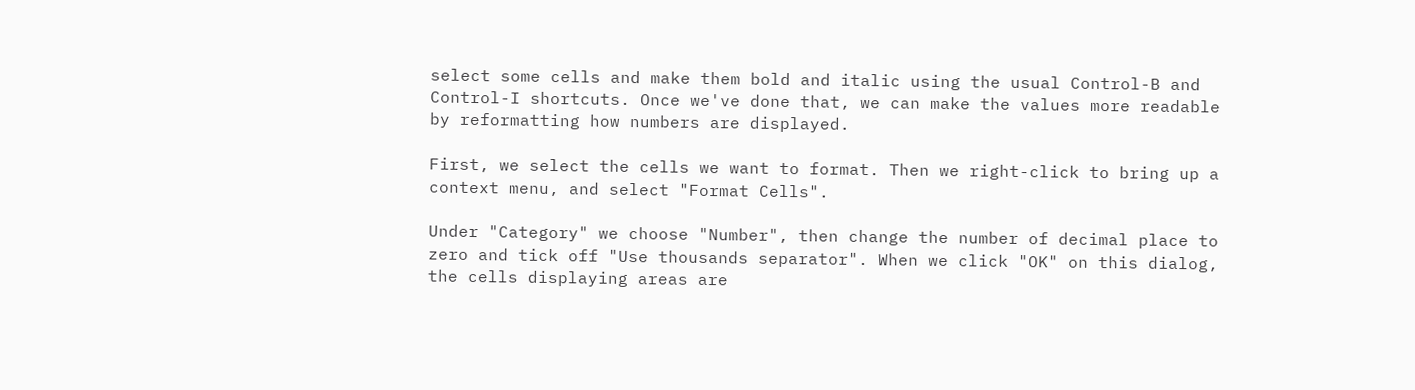select some cells and make them bold and italic using the usual Control-B and Control-I shortcuts. Once we've done that, we can make the values more readable by reformatting how numbers are displayed.

First, we select the cells we want to format. Then we right-click to bring up a context menu, and select "Format Cells".

Under "Category" we choose "Number", then change the number of decimal place to zero and tick off "Use thousands separator". When we click "OK" on this dialog, the cells displaying areas are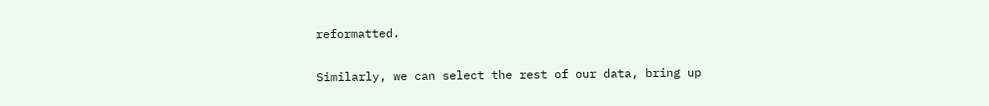reformatted.

Similarly, we can select the rest of our data, bring up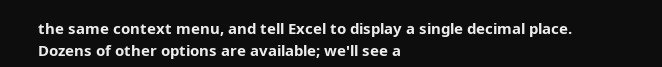the same context menu, and tell Excel to display a single decimal place. Dozens of other options are available; we'll see a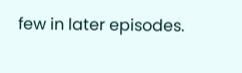few in later episodes.